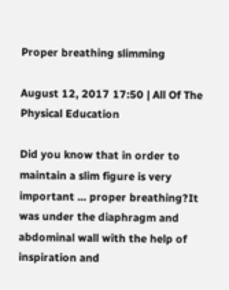Proper breathing slimming

August 12, 2017 17:50 | All Of The Physical Education

Did you know that in order to maintain a slim figure is very important ... proper breathing?It was under the diaphragm and abdominal wall with the help of inspiration and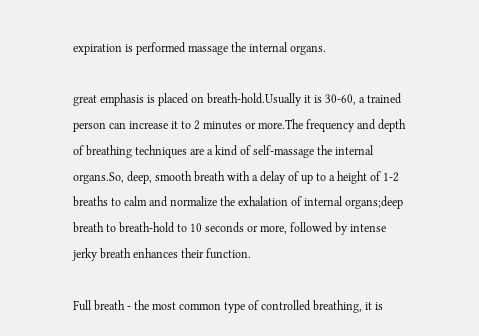expiration is performed massage the internal organs.

great emphasis is placed on breath-hold.Usually it is 30-60, a trained person can increase it to 2 minutes or more.The frequency and depth of breathing techniques are a kind of self-massage the internal organs.So, deep, smooth breath with a delay of up to a height of 1-2 breaths to calm and normalize the exhalation of internal organs;deep breath to breath-hold to 10 seconds or more, followed by intense jerky breath enhances their function.

Full breath - the most common type of controlled breathing, it is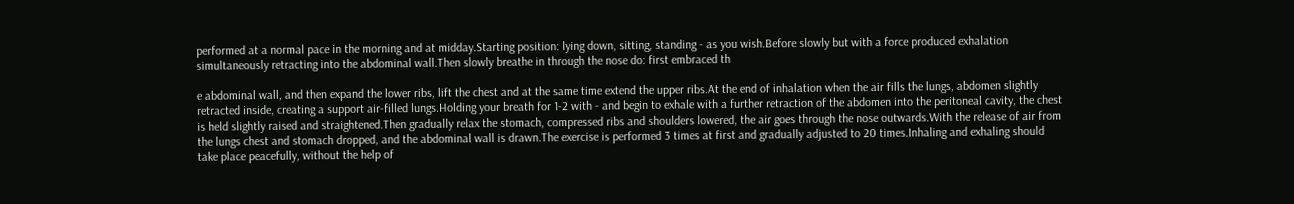performed at a normal pace in the morning and at midday.Starting position: lying down, sitting, standing - as you wish.Before slowly but with a force produced exhalation simultaneously retracting into the abdominal wall.Then slowly breathe in through the nose do: first embraced th

e abdominal wall, and then expand the lower ribs, lift the chest and at the same time extend the upper ribs.At the end of inhalation when the air fills the lungs, abdomen slightly retracted inside, creating a support air-filled lungs.Holding your breath for 1-2 with - and begin to exhale with a further retraction of the abdomen into the peritoneal cavity, the chest is held slightly raised and straightened.Then gradually relax the stomach, compressed ribs and shoulders lowered, the air goes through the nose outwards.With the release of air from the lungs chest and stomach dropped, and the abdominal wall is drawn.The exercise is performed 3 times at first and gradually adjusted to 20 times.Inhaling and exhaling should take place peacefully, without the help of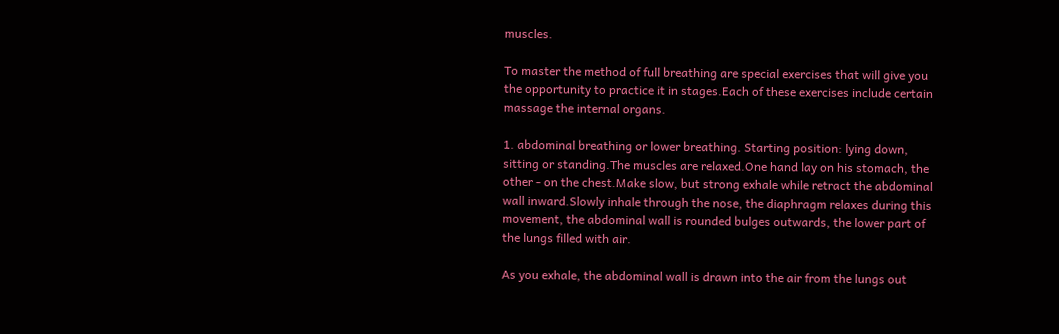muscles.

To master the method of full breathing are special exercises that will give you the opportunity to practice it in stages.Each of these exercises include certain massage the internal organs.

1. abdominal breathing or lower breathing. Starting position: lying down, sitting or standing.The muscles are relaxed.One hand lay on his stomach, the other - on the chest.Make slow, but strong exhale while retract the abdominal wall inward.Slowly inhale through the nose, the diaphragm relaxes during this movement, the abdominal wall is rounded bulges outwards, the lower part of the lungs filled with air.

As you exhale, the abdominal wall is drawn into the air from the lungs out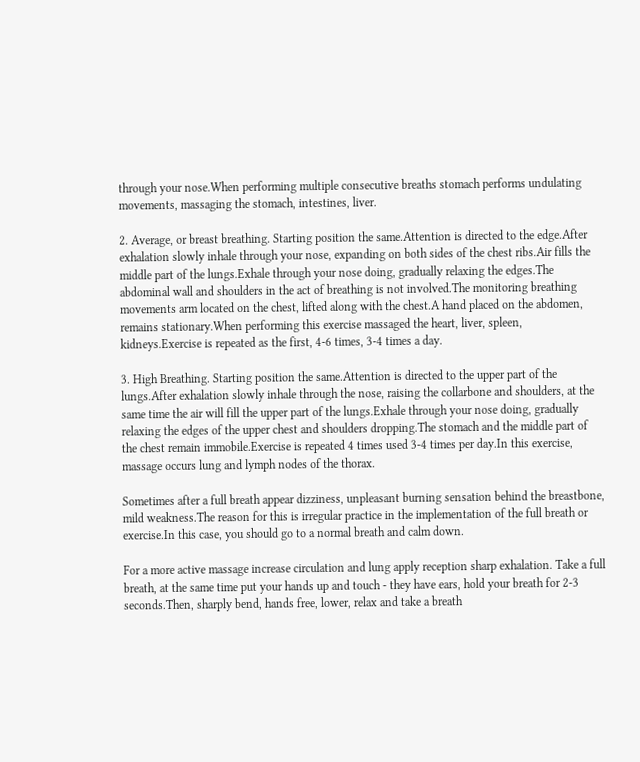through your nose.When performing multiple consecutive breaths stomach performs undulating movements, massaging the stomach, intestines, liver.

2. Average, or breast breathing. Starting position the same.Attention is directed to the edge.After exhalation slowly inhale through your nose, expanding on both sides of the chest ribs.Air fills the middle part of the lungs.Exhale through your nose doing, gradually relaxing the edges.The abdominal wall and shoulders in the act of breathing is not involved.The monitoring breathing movements arm located on the chest, lifted along with the chest.A hand placed on the abdomen, remains stationary.When performing this exercise massaged the heart, liver, spleen, kidneys.Exercise is repeated as the first, 4-6 times, 3-4 times a day.

3. High Breathing. Starting position the same.Attention is directed to the upper part of the lungs.After exhalation slowly inhale through the nose, raising the collarbone and shoulders, at the same time the air will fill the upper part of the lungs.Exhale through your nose doing, gradually relaxing the edges of the upper chest and shoulders dropping.The stomach and the middle part of the chest remain immobile.Exercise is repeated 4 times used 3-4 times per day.In this exercise, massage occurs lung and lymph nodes of the thorax.

Sometimes after a full breath appear dizziness, unpleasant burning sensation behind the breastbone, mild weakness.The reason for this is irregular practice in the implementation of the full breath or exercise.In this case, you should go to a normal breath and calm down.

For a more active massage increase circulation and lung apply reception sharp exhalation. Take a full breath, at the same time put your hands up and touch - they have ears, hold your breath for 2-3 seconds.Then, sharply bend, hands free, lower, relax and take a breath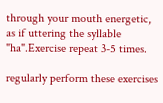through your mouth energetic, as if uttering the syllable "ha".Exercise repeat 3-5 times.

regularly perform these exercises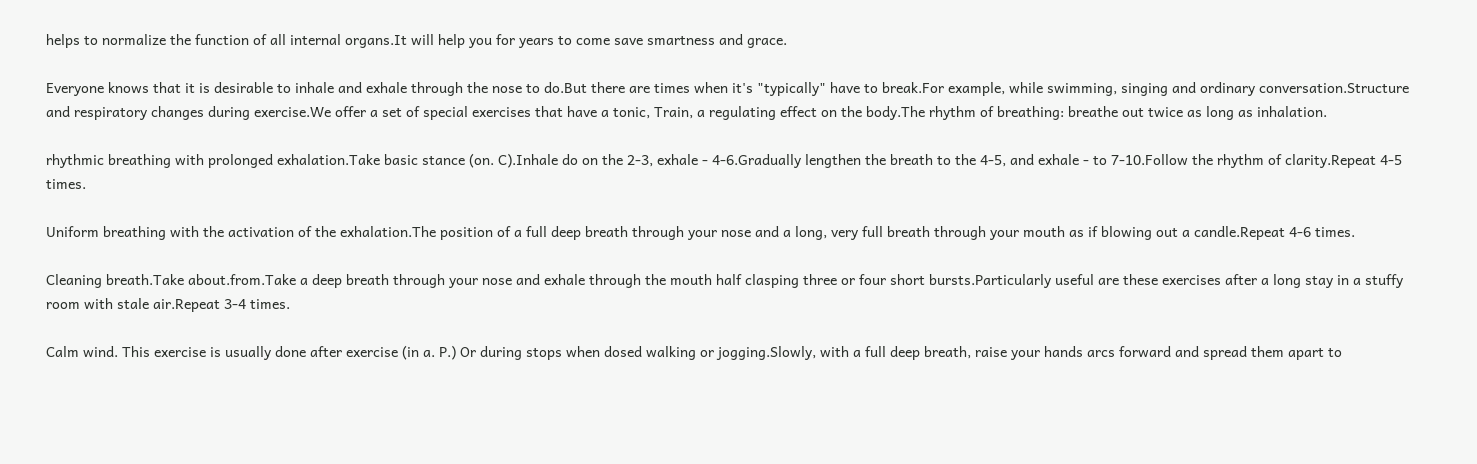helps to normalize the function of all internal organs.It will help you for years to come save smartness and grace.

Everyone knows that it is desirable to inhale and exhale through the nose to do.But there are times when it's "typically" have to break.For example, while swimming, singing and ordinary conversation.Structure and respiratory changes during exercise.We offer a set of special exercises that have a tonic, Train, a regulating effect on the body.The rhythm of breathing: breathe out twice as long as inhalation.

rhythmic breathing with prolonged exhalation.Take basic stance (on. C).Inhale do on the 2-3, exhale - 4-6.Gradually lengthen the breath to the 4-5, and exhale - to 7-10.Follow the rhythm of clarity.Repeat 4-5 times.

Uniform breathing with the activation of the exhalation.The position of a full deep breath through your nose and a long, very full breath through your mouth as if blowing out a candle.Repeat 4-6 times.

Cleaning breath.Take about.from.Take a deep breath through your nose and exhale through the mouth half clasping three or four short bursts.Particularly useful are these exercises after a long stay in a stuffy room with stale air.Repeat 3-4 times.

Calm wind. This exercise is usually done after exercise (in a. P.) Or during stops when dosed walking or jogging.Slowly, with a full deep breath, raise your hands arcs forward and spread them apart to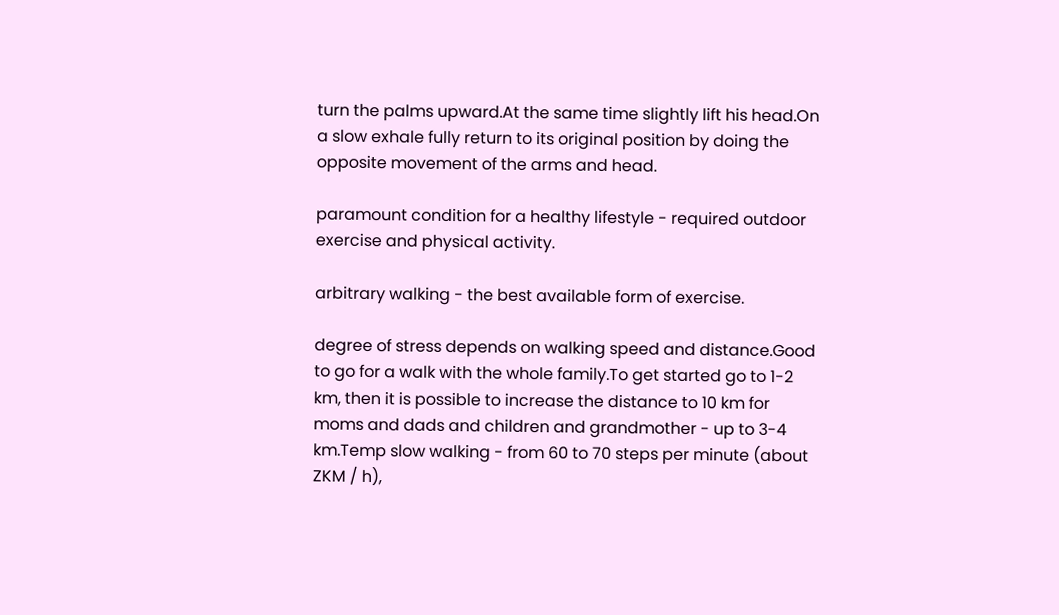turn the palms upward.At the same time slightly lift his head.On a slow exhale fully return to its original position by doing the opposite movement of the arms and head.

paramount condition for a healthy lifestyle - required outdoor exercise and physical activity.

arbitrary walking - the best available form of exercise.

degree of stress depends on walking speed and distance.Good to go for a walk with the whole family.To get started go to 1-2 km, then it is possible to increase the distance to 10 km for moms and dads and children and grandmother - up to 3-4 km.Temp slow walking - from 60 to 70 steps per minute (about ZKM / h),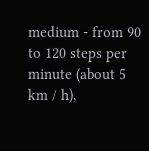medium - from 90 to 120 steps per minute (about 5 km / h),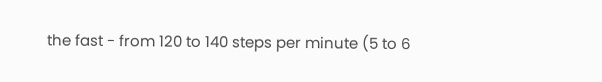the fast - from 120 to 140 steps per minute (5 to 6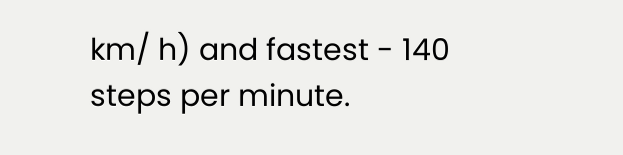km/ h) and fastest - 140 steps per minute.